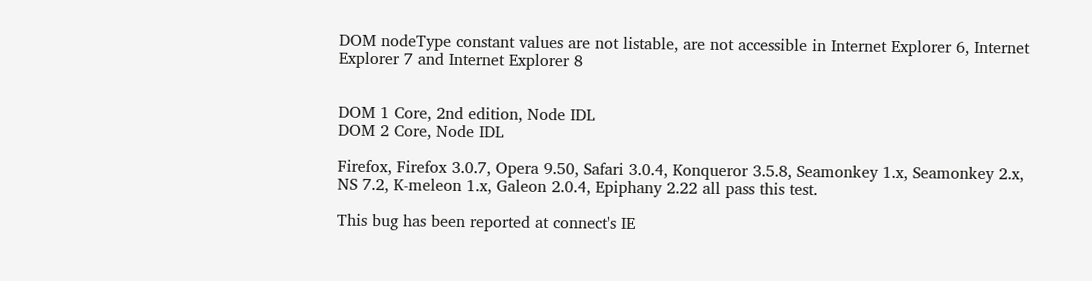DOM nodeType constant values are not listable, are not accessible in Internet Explorer 6, Internet Explorer 7 and Internet Explorer 8


DOM 1 Core, 2nd edition, Node IDL
DOM 2 Core, Node IDL

Firefox, Firefox 3.0.7, Opera 9.50, Safari 3.0.4, Konqueror 3.5.8, Seamonkey 1.x, Seamonkey 2.x, NS 7.2, K-meleon 1.x, Galeon 2.0.4, Epiphany 2.22 all pass this test.

This bug has been reported at connect's IE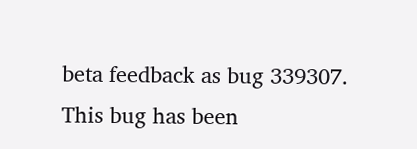beta feedback as bug 339307. This bug has been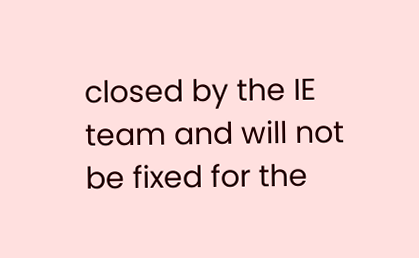closed by the IE team and will not be fixed for the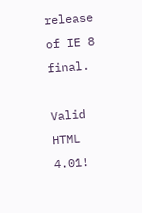release of IE 8 final.

Valid HTML 4.01!